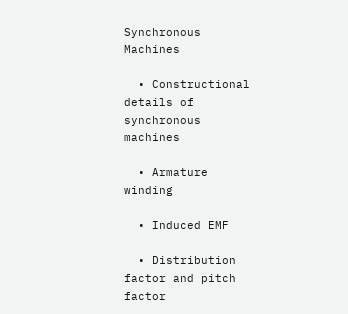Synchronous Machines

  • Constructional details of synchronous machines

  • Armature winding

  • Induced EMF

  • Distribution factor and pitch factor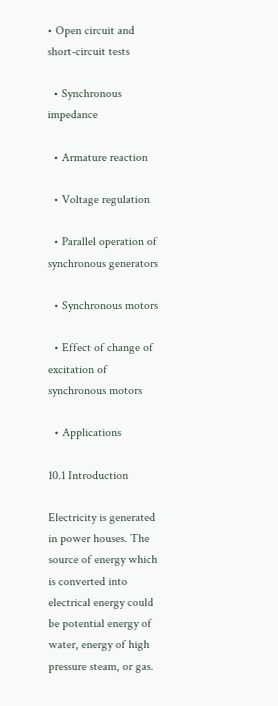• Open circuit and short-circuit tests

  • Synchronous impedance

  • Armature reaction

  • Voltage regulation

  • Parallel operation of synchronous generators

  • Synchronous motors

  • Effect of change of excitation of synchronous motors

  • Applications

10.1 Introduction

Electricity is generated in power houses. The source of energy which is converted into electrical energy could be potential energy of water, energy of high pressure steam, or gas.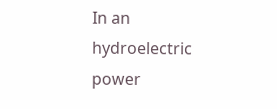In an hydroelectric power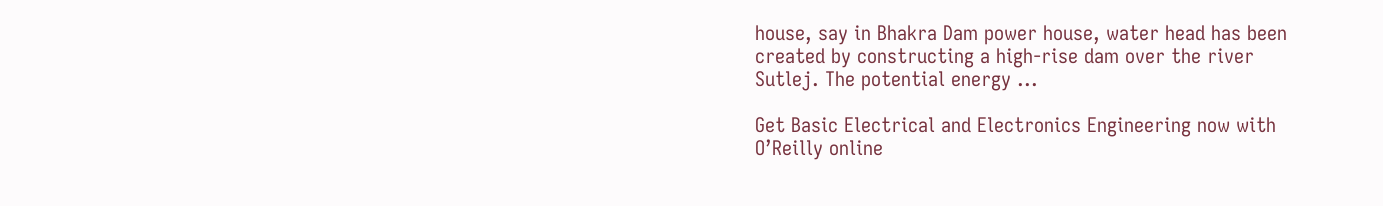house, say in Bhakra Dam power house, water head has been created by constructing a high-rise dam over the river Sutlej. The potential energy ...

Get Basic Electrical and Electronics Engineering now with O’Reilly online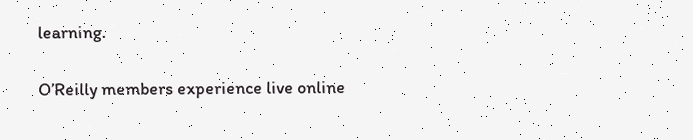learning.

O’Reilly members experience live online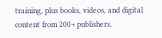training, plus books, videos, and digital content from 200+ publishers.